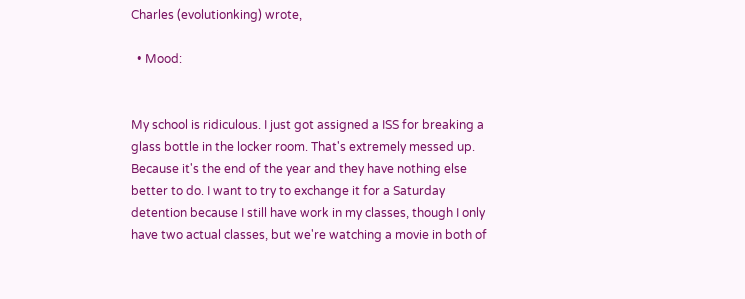Charles (evolutionking) wrote,

  • Mood:


My school is ridiculous. I just got assigned a ISS for breaking a glass bottle in the locker room. That's extremely messed up. Because it's the end of the year and they have nothing else better to do. I want to try to exchange it for a Saturday detention because I still have work in my classes, though I only have two actual classes, but we're watching a movie in both of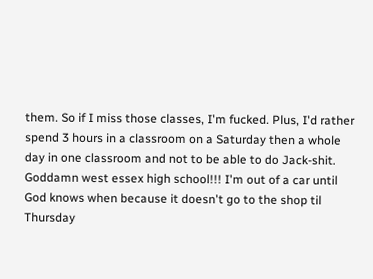them. So if I miss those classes, I'm fucked. Plus, I'd rather spend 3 hours in a classroom on a Saturday then a whole day in one classroom and not to be able to do Jack-shit. Goddamn west essex high school!!! I'm out of a car until God knows when because it doesn't go to the shop til Thursday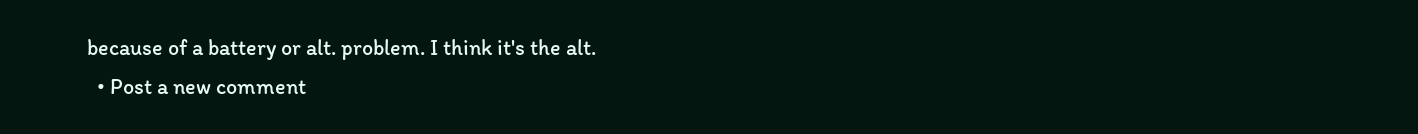because of a battery or alt. problem. I think it's the alt.
  • Post a new comment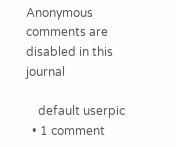Anonymous comments are disabled in this journal

    default userpic
  • 1 comment